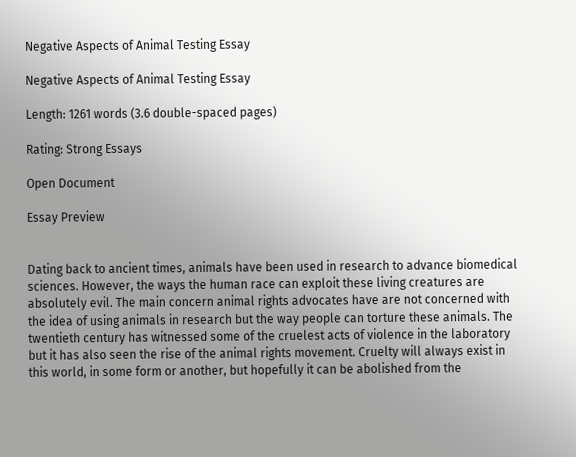Negative Aspects of Animal Testing Essay

Negative Aspects of Animal Testing Essay

Length: 1261 words (3.6 double-spaced pages)

Rating: Strong Essays

Open Document

Essay Preview


Dating back to ancient times, animals have been used in research to advance biomedical sciences. However, the ways the human race can exploit these living creatures are absolutely evil. The main concern animal rights advocates have are not concerned with the idea of using animals in research but the way people can torture these animals. The twentieth century has witnessed some of the cruelest acts of violence in the laboratory but it has also seen the rise of the animal rights movement. Cruelty will always exist in this world, in some form or another, but hopefully it can be abolished from the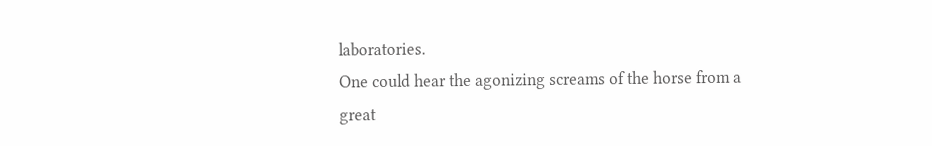laboratories.
One could hear the agonizing screams of the horse from a great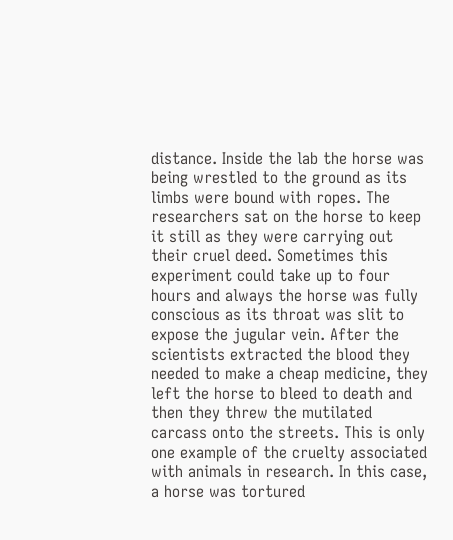distance. Inside the lab the horse was being wrestled to the ground as its limbs were bound with ropes. The researchers sat on the horse to keep it still as they were carrying out their cruel deed. Sometimes this experiment could take up to four hours and always the horse was fully conscious as its throat was slit to expose the jugular vein. After the scientists extracted the blood they needed to make a cheap medicine, they left the horse to bleed to death and then they threw the mutilated carcass onto the streets. This is only one example of the cruelty associated with animals in research. In this case, a horse was tortured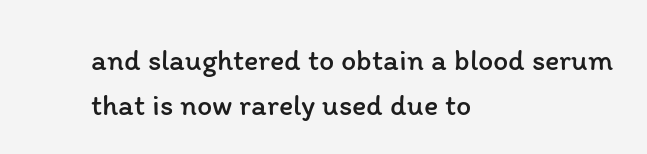and slaughtered to obtain a blood serum that is now rarely used due to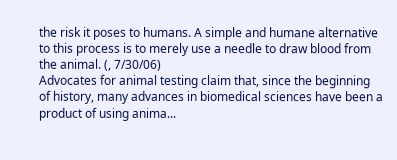the risk it poses to humans. A simple and humane alternative to this process is to merely use a needle to draw blood from the animal. (, 7/30/06)
Advocates for animal testing claim that, since the beginning of history, many advances in biomedical sciences have been a product of using anima...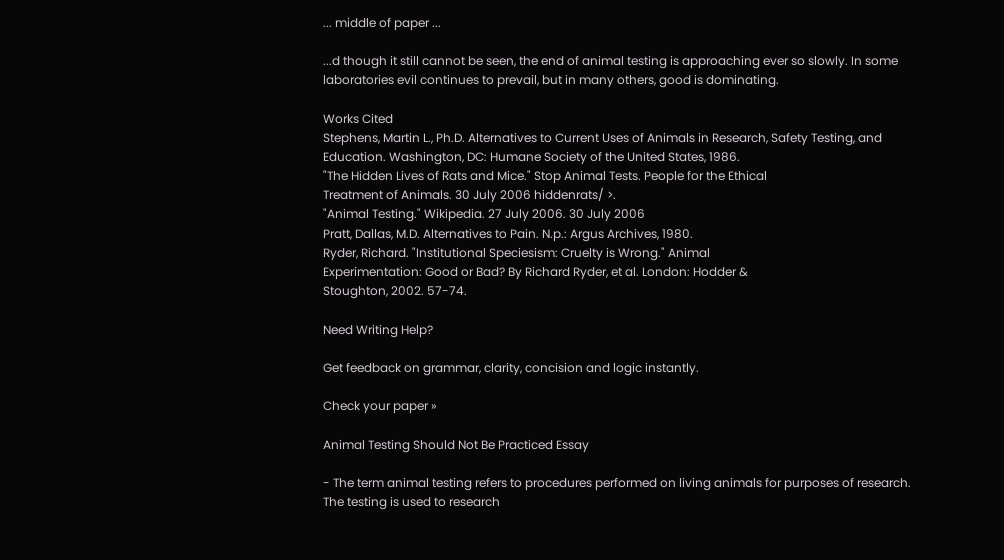... middle of paper ...

...d though it still cannot be seen, the end of animal testing is approaching ever so slowly. In some laboratories evil continues to prevail, but in many others, good is dominating.

Works Cited
Stephens, Martin L., Ph.D. Alternatives to Current Uses of Animals in Research, Safety Testing, and Education. Washington, DC: Humane Society of the United States, 1986.
"The Hidden Lives of Rats and Mice." Stop Animal Tests. People for the Ethical
Treatment of Animals. 30 July 2006 hiddenrats/ >.
"Animal Testing." Wikipedia. 27 July 2006. 30 July 2006
Pratt, Dallas, M.D. Alternatives to Pain. N.p.: Argus Archives, 1980.
Ryder, Richard. "Institutional Speciesism: Cruelty is Wrong." Animal
Experimentation: Good or Bad? By Richard Ryder, et al. London: Hodder &
Stoughton, 2002. 57-74.

Need Writing Help?

Get feedback on grammar, clarity, concision and logic instantly.

Check your paper »

Animal Testing Should Not Be Practiced Essay

- The term animal testing refers to procedures performed on living animals for purposes of research. The testing is used to research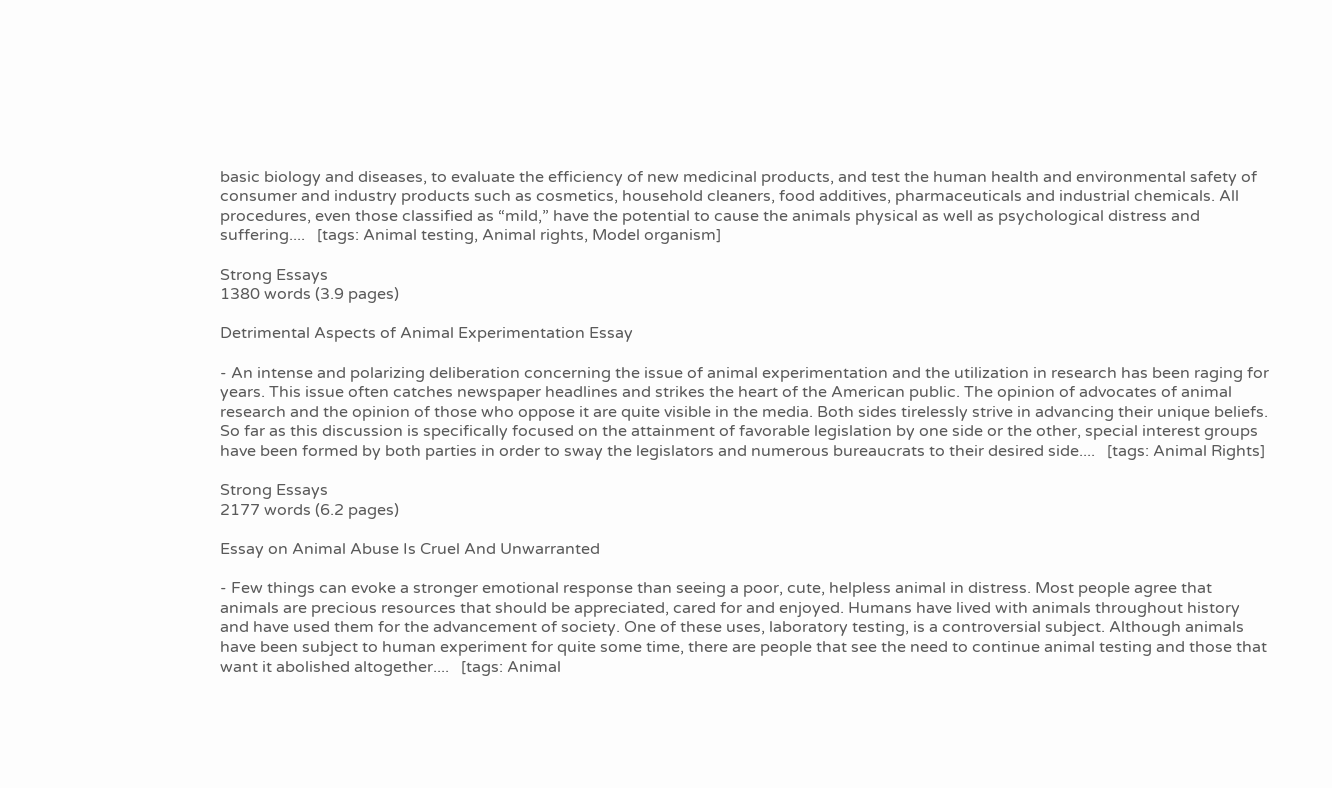basic biology and diseases, to evaluate the efficiency of new medicinal products, and test the human health and environmental safety of consumer and industry products such as cosmetics, household cleaners, food additives, pharmaceuticals and industrial chemicals. All procedures, even those classified as “mild,” have the potential to cause the animals physical as well as psychological distress and suffering....   [tags: Animal testing, Animal rights, Model organism]

Strong Essays
1380 words (3.9 pages)

Detrimental Aspects of Animal Experimentation Essay

- An intense and polarizing deliberation concerning the issue of animal experimentation and the utilization in research has been raging for years. This issue often catches newspaper headlines and strikes the heart of the American public. The opinion of advocates of animal research and the opinion of those who oppose it are quite visible in the media. Both sides tirelessly strive in advancing their unique beliefs. So far as this discussion is specifically focused on the attainment of favorable legislation by one side or the other, special interest groups have been formed by both parties in order to sway the legislators and numerous bureaucrats to their desired side....   [tags: Animal Rights]

Strong Essays
2177 words (6.2 pages)

Essay on Animal Abuse Is Cruel And Unwarranted

- Few things can evoke a stronger emotional response than seeing a poor, cute, helpless animal in distress. Most people agree that animals are precious resources that should be appreciated, cared for and enjoyed. Humans have lived with animals throughout history and have used them for the advancement of society. One of these uses, laboratory testing, is a controversial subject. Although animals have been subject to human experiment for quite some time, there are people that see the need to continue animal testing and those that want it abolished altogether....   [tags: Animal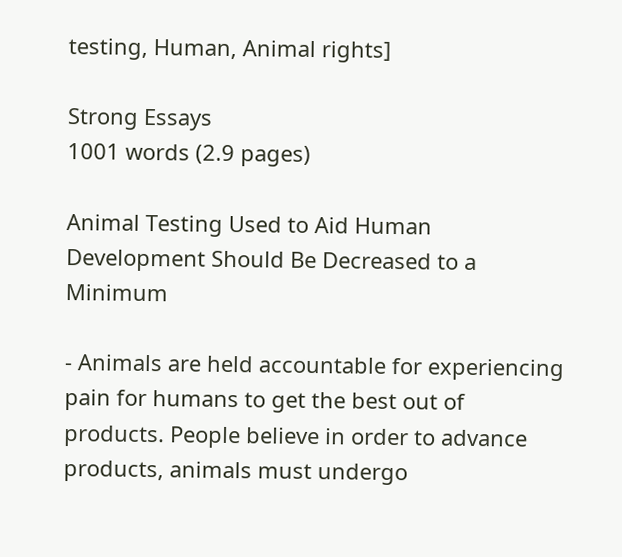testing, Human, Animal rights]

Strong Essays
1001 words (2.9 pages)

Animal Testing Used to Aid Human Development Should Be Decreased to a Minimum

- Animals are held accountable for experiencing pain for humans to get the best out of products. People believe in order to advance products, animals must undergo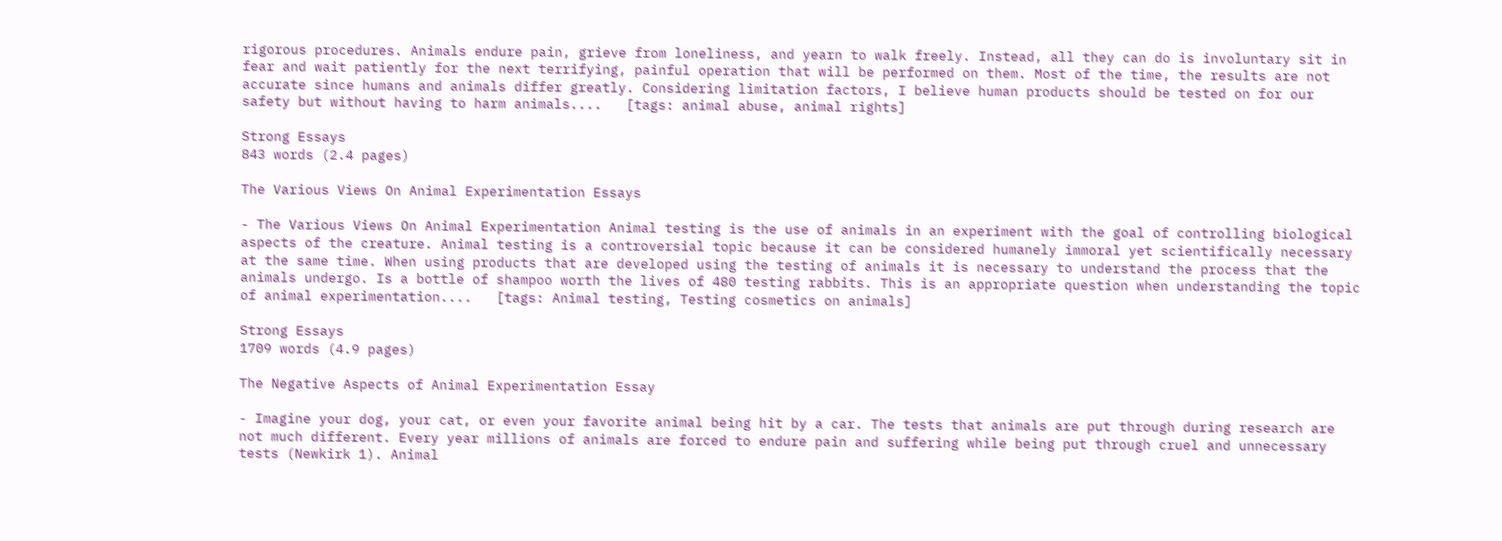rigorous procedures. Animals endure pain, grieve from loneliness, and yearn to walk freely. Instead, all they can do is involuntary sit in fear and wait patiently for the next terrifying, painful operation that will be performed on them. Most of the time, the results are not accurate since humans and animals differ greatly. Considering limitation factors, I believe human products should be tested on for our safety but without having to harm animals....   [tags: animal abuse, animal rights]

Strong Essays
843 words (2.4 pages)

The Various Views On Animal Experimentation Essays

- The Various Views On Animal Experimentation Animal testing is the use of animals in an experiment with the goal of controlling biological aspects of the creature. Animal testing is a controversial topic because it can be considered humanely immoral yet scientifically necessary at the same time. When using products that are developed using the testing of animals it is necessary to understand the process that the animals undergo. Is a bottle of shampoo worth the lives of 480 testing rabbits. This is an appropriate question when understanding the topic of animal experimentation....   [tags: Animal testing, Testing cosmetics on animals]

Strong Essays
1709 words (4.9 pages)

The Negative Aspects of Animal Experimentation Essay

- Imagine your dog, your cat, or even your favorite animal being hit by a car. The tests that animals are put through during research are not much different. Every year millions of animals are forced to endure pain and suffering while being put through cruel and unnecessary tests (Newkirk 1). Animal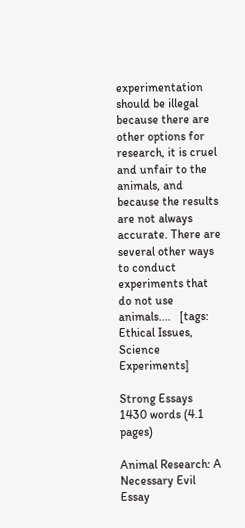experimentation should be illegal because there are other options for research, it is cruel and unfair to the animals, and because the results are not always accurate. There are several other ways to conduct experiments that do not use animals....   [tags: Ethical Issues, Science Experiments]

Strong Essays
1430 words (4.1 pages)

Animal Research: A Necessary Evil Essay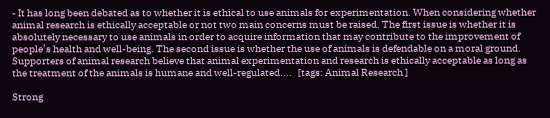- It has long been debated as to whether it is ethical to use animals for experimentation. When considering whether animal research is ethically acceptable or not two main concerns must be raised. The first issue is whether it is absolutely necessary to use animals in order to acquire information that may contribute to the improvement of people’s health and well-being. The second issue is whether the use of animals is defendable on a moral ground. Supporters of animal research believe that animal experimentation and research is ethically acceptable as long as the treatment of the animals is humane and well-regulated....   [tags: Animal Research ]

Strong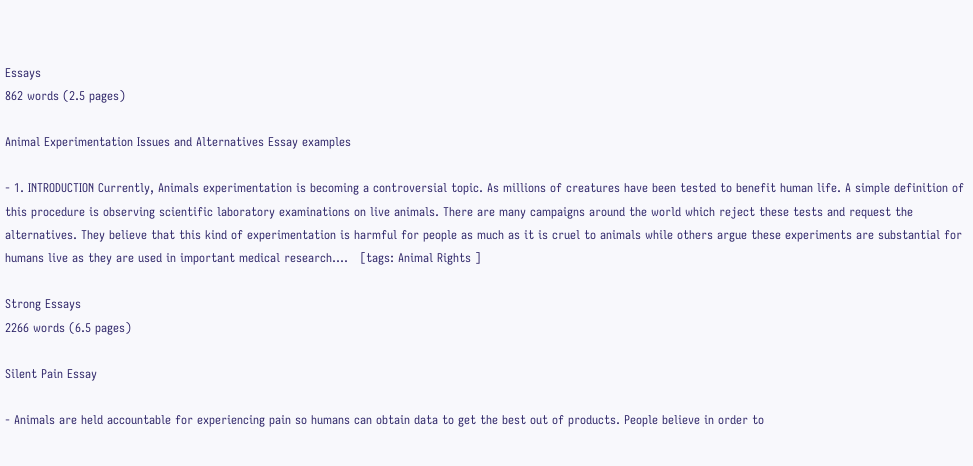Essays
862 words (2.5 pages)

Animal Experimentation Issues and Alternatives Essay examples

- 1. INTRODUCTION Currently, Animals experimentation is becoming a controversial topic. As millions of creatures have been tested to benefit human life. A simple definition of this procedure is observing scientific laboratory examinations on live animals. There are many campaigns around the world which reject these tests and request the alternatives. They believe that this kind of experimentation is harmful for people as much as it is cruel to animals while others argue these experiments are substantial for humans live as they are used in important medical research....   [tags: Animal Rights ]

Strong Essays
2266 words (6.5 pages)

Silent Pain Essay

- Animals are held accountable for experiencing pain so humans can obtain data to get the best out of products. People believe in order to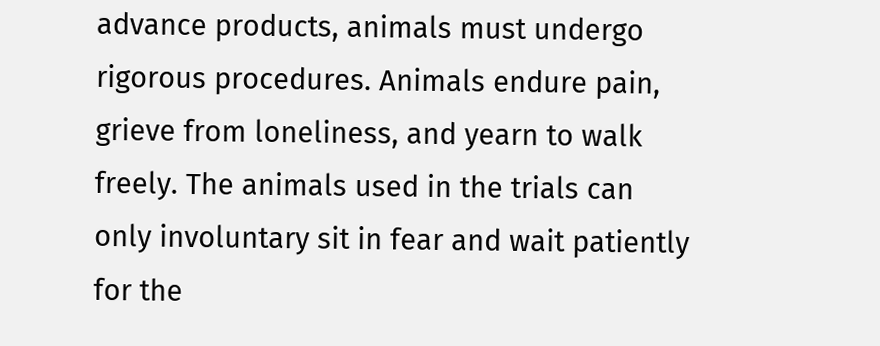advance products, animals must undergo rigorous procedures. Animals endure pain, grieve from loneliness, and yearn to walk freely. The animals used in the trials can only involuntary sit in fear and wait patiently for the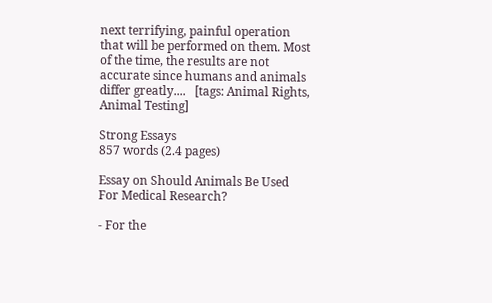next terrifying, painful operation that will be performed on them. Most of the time, the results are not accurate since humans and animals differ greatly....   [tags: Animal Rights, Animal Testing]

Strong Essays
857 words (2.4 pages)

Essay on Should Animals Be Used For Medical Research?

- For the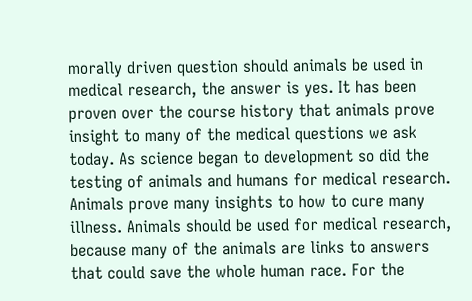morally driven question should animals be used in medical research, the answer is yes. It has been proven over the course history that animals prove insight to many of the medical questions we ask today. As science began to development so did the testing of animals and humans for medical research. Animals prove many insights to how to cure many illness. Animals should be used for medical research, because many of the animals are links to answers that could save the whole human race. For the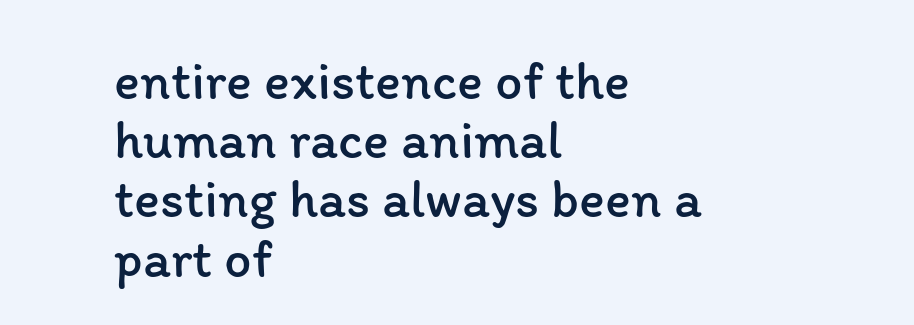entire existence of the human race animal testing has always been a part of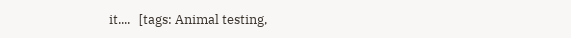it....   [tags: Animal testing,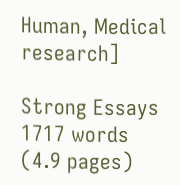Human, Medical research]

Strong Essays
1717 words (4.9 pages)